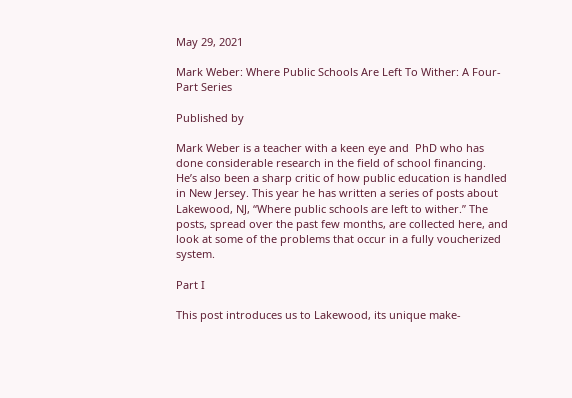May 29, 2021

Mark Weber: Where Public Schools Are Left To Wither: A Four-Part Series

Published by

Mark Weber is a teacher with a keen eye and  PhD who has done considerable research in the field of school financing. He’s also been a sharp critic of how public education is handled in New Jersey. This year he has written a series of posts about Lakewood, NJ, “Where public schools are left to wither.” The posts, spread over the past few months, are collected here, and look at some of the problems that occur in a fully voucherized system.

Part I

This post introduces us to Lakewood, its unique make-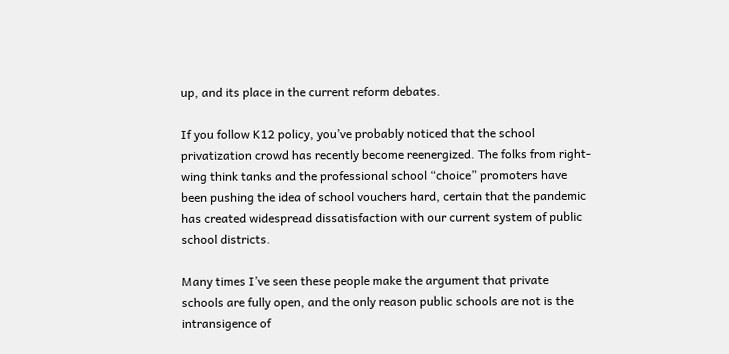up, and its place in the current reform debates.

If you follow K12 policy, you’ve probably noticed that the school privatization crowd has recently become reenergized. The folks from right-wing think tanks and the professional school “choice” promoters have been pushing the idea of school vouchers hard, certain that the pandemic has created widespread dissatisfaction with our current system of public school districts.

Many times I’ve seen these people make the argument that private schools are fully open, and the only reason public schools are not is the intransigence of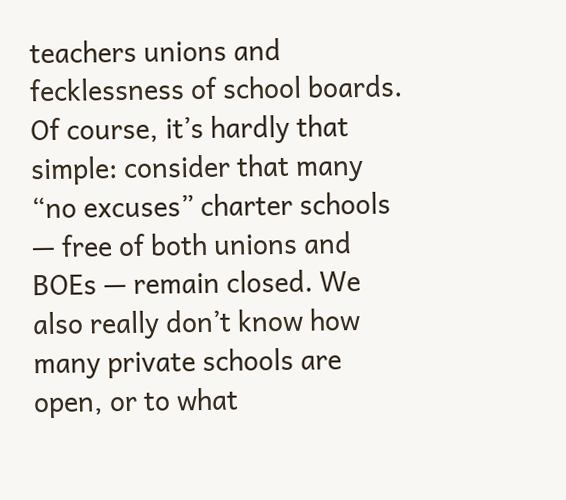teachers unions and fecklessness of school boards. Of course, it’s hardly that simple: consider that many “no excuses” charter schools — free of both unions and BOEs — remain closed. We also really don’t know how many private schools are open, or to what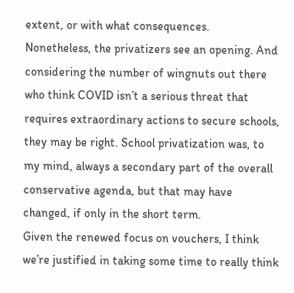extent, or with what consequences.
Nonetheless, the privatizers see an opening. And considering the number of wingnuts out there who think COVID isn’t a serious threat that requires extraordinary actions to secure schools, they may be right. School privatization was, to my mind, always a secondary part of the overall conservative agenda, but that may have changed, if only in the short term.
Given the renewed focus on vouchers, I think we’re justified in taking some time to really think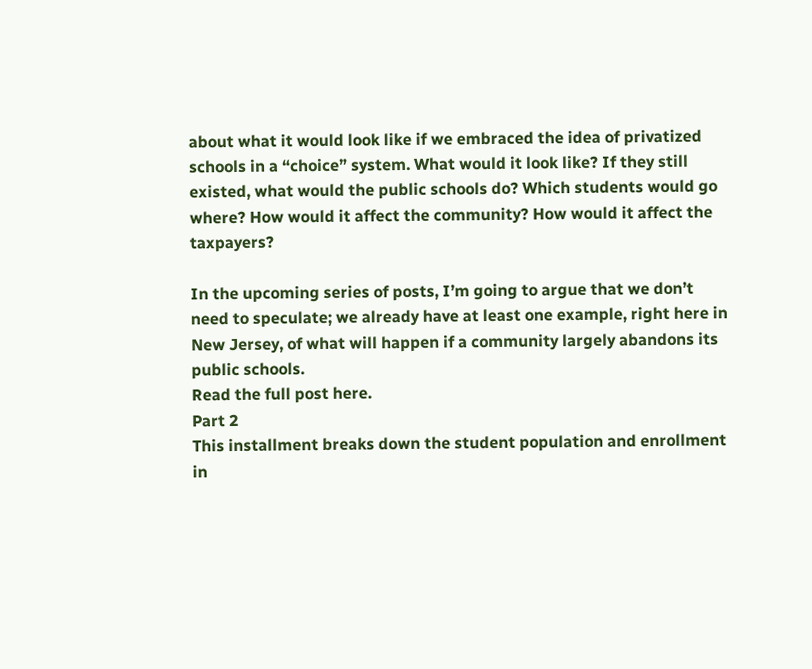about what it would look like if we embraced the idea of privatized schools in a “choice” system. What would it look like? If they still existed, what would the public schools do? Which students would go where? How would it affect the community? How would it affect the taxpayers?

In the upcoming series of posts, I’m going to argue that we don’t need to speculate; we already have at least one example, right here in New Jersey, of what will happen if a community largely abandons its public schools.
Read the full post here.
Part 2
This installment breaks down the student population and enrollment in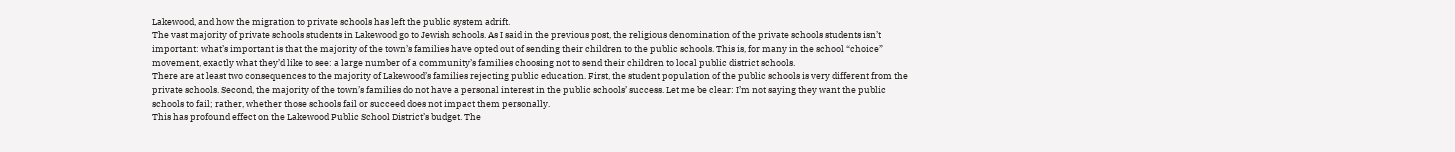Lakewood, and how the migration to private schools has left the public system adrift.
The vast majority of private schools students in Lakewood go to Jewish schools. As I said in the previous post, the religious denomination of the private schools students isn’t important: what’s important is that the majority of the town’s families have opted out of sending their children to the public schools. This is, for many in the school “choice” movement, exactly what they’d like to see: a large number of a community’s families choosing not to send their children to local public district schools.
There are at least two consequences to the majority of Lakewood’s families rejecting public education. First, the student population of the public schools is very different from the private schools. Second, the majority of the town’s families do not have a personal interest in the public schools’ success. Let me be clear: I’m not saying they want the public schools to fail; rather, whether those schools fail or succeed does not impact them personally.
This has profound effect on the Lakewood Public School District’s budget. The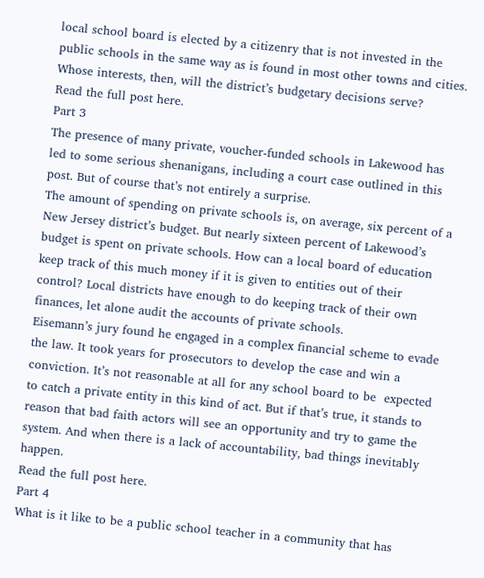local school board is elected by a citizenry that is not invested in the public schools in the same way as is found in most other towns and cities. Whose interests, then, will the district’s budgetary decisions serve?
Read the full post here.
Part 3
The presence of many private, voucher-funded schools in Lakewood has led to some serious shenanigans, including a court case outlined in this post. But of course that’s not entirely a surprise.
The amount of spending on private schools is, on average, six percent of a New Jersey district’s budget. But nearly sixteen percent of Lakewood’s budget is spent on private schools. How can a local board of education keep track of this much money if it is given to entities out of their control? Local districts have enough to do keeping track of their own finances, let alone audit the accounts of private schools.
Eisemann’s jury found he engaged in a complex financial scheme to evade the law. It took years for prosecutors to develop the case and win a conviction. It’s not reasonable at all for any school board to be  expected to catch a private entity in this kind of act. But if that’s true, it stands to reason that bad faith actors will see an opportunity and try to game the system. And when there is a lack of accountability, bad things inevitably happen.
Read the full post here.
Part 4
What is it like to be a public school teacher in a community that has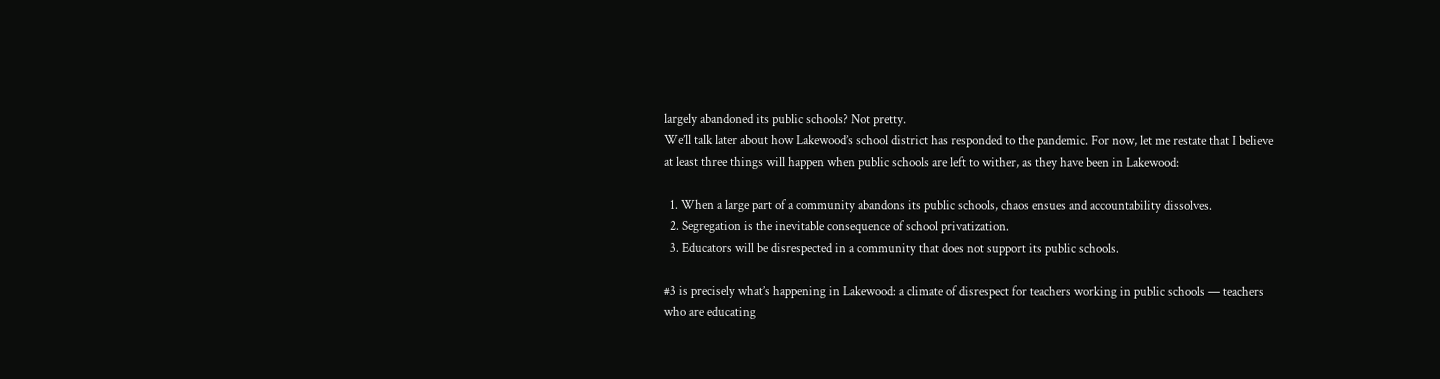largely abandoned its public schools? Not pretty.
We’ll talk later about how Lakewood’s school district has responded to the pandemic. For now, let me restate that I believe at least three things will happen when public schools are left to wither, as they have been in Lakewood:

  1. When a large part of a community abandons its public schools, chaos ensues and accountability dissolves.
  2. Segregation is the inevitable consequence of school privatization.
  3. Educators will be disrespected in a community that does not support its public schools.

#3 is precisely what’s happening in Lakewood: a climate of disrespect for teachers working in public schools — teachers who are educating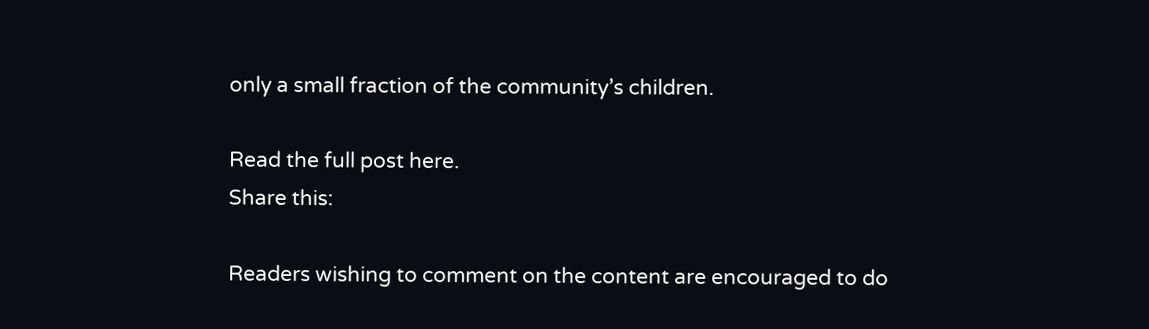only a small fraction of the community’s children.

Read the full post here.
Share this:

Readers wishing to comment on the content are encouraged to do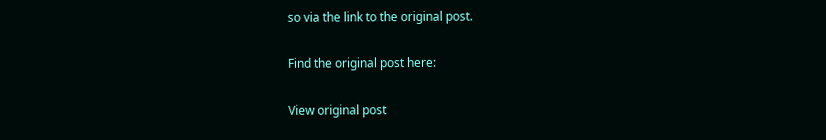so via the link to the original post.

Find the original post here:

View original post